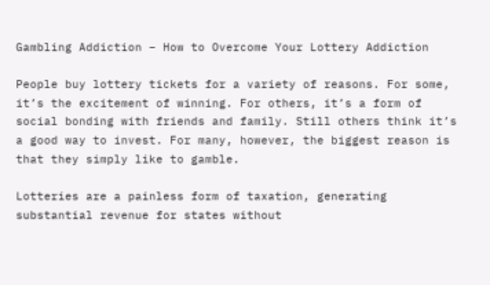Gambling Addiction – How to Overcome Your Lottery Addiction

People buy lottery tickets for a variety of reasons. For some, it’s the excitement of winning. For others, it’s a form of social bonding with friends and family. Still others think it’s a good way to invest. For many, however, the biggest reason is that they simply like to gamble.

Lotteries are a painless form of taxation, generating substantial revenue for states without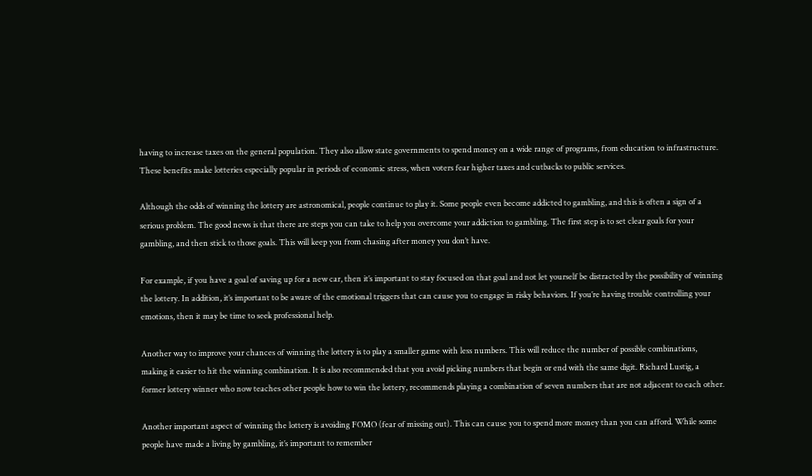having to increase taxes on the general population. They also allow state governments to spend money on a wide range of programs, from education to infrastructure. These benefits make lotteries especially popular in periods of economic stress, when voters fear higher taxes and cutbacks to public services.

Although the odds of winning the lottery are astronomical, people continue to play it. Some people even become addicted to gambling, and this is often a sign of a serious problem. The good news is that there are steps you can take to help you overcome your addiction to gambling. The first step is to set clear goals for your gambling, and then stick to those goals. This will keep you from chasing after money you don’t have.

For example, if you have a goal of saving up for a new car, then it’s important to stay focused on that goal and not let yourself be distracted by the possibility of winning the lottery. In addition, it’s important to be aware of the emotional triggers that can cause you to engage in risky behaviors. If you’re having trouble controlling your emotions, then it may be time to seek professional help.

Another way to improve your chances of winning the lottery is to play a smaller game with less numbers. This will reduce the number of possible combinations, making it easier to hit the winning combination. It is also recommended that you avoid picking numbers that begin or end with the same digit. Richard Lustig, a former lottery winner who now teaches other people how to win the lottery, recommends playing a combination of seven numbers that are not adjacent to each other.

Another important aspect of winning the lottery is avoiding FOMO (fear of missing out). This can cause you to spend more money than you can afford. While some people have made a living by gambling, it’s important to remember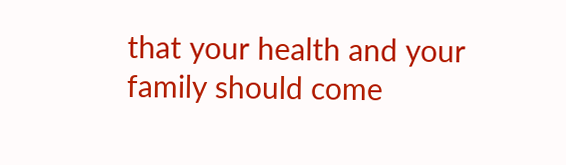that your health and your family should come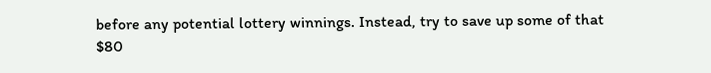before any potential lottery winnings. Instead, try to save up some of that $80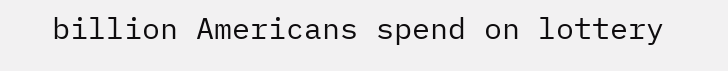billion Americans spend on lottery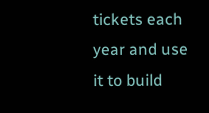tickets each year and use it to build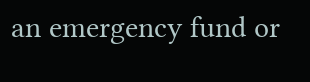an emergency fund or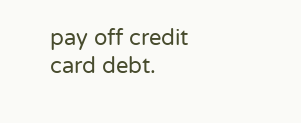pay off credit card debt.